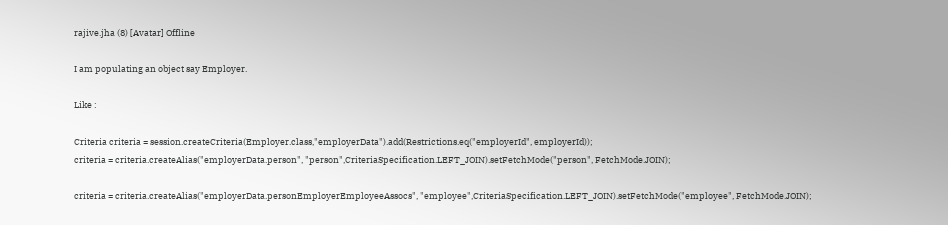rajive.jha (8) [Avatar] Offline

I am populating an object say Employer.

Like :

Criteria criteria = session.createCriteria(Employer.class,"employerData").add(Restrictions.eq("employerId", employerId));
criteria = criteria.createAlias("employerData.person", "person",CriteriaSpecification.LEFT_JOIN).setFetchMode("person", FetchMode.JOIN);

criteria = criteria.createAlias("employerData.personEmployerEmployeeAssocs", "employee",CriteriaSpecification.LEFT_JOIN).setFetchMode("employee", FetchMode.JOIN);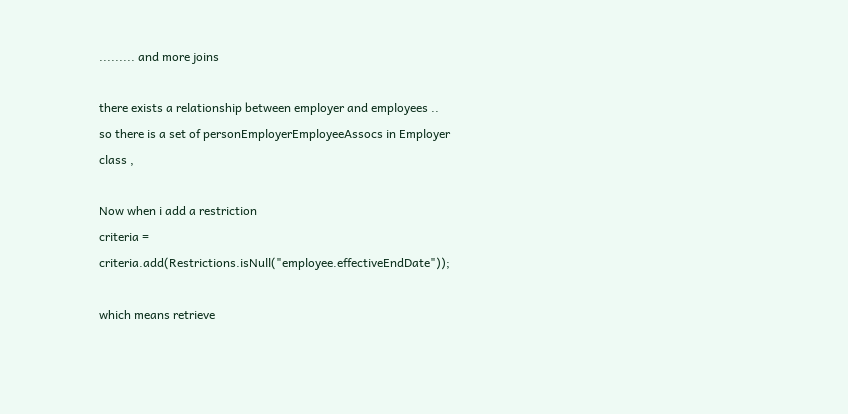......... and more joins

there exists a relationship between employer and employees .. so there is a set of personEmployerEmployeeAssocs in Employer class ,

Now when i add a restriction
criteria = criteria.add(Restrictions.isNull("employee.effectiveEndDate"));

which means retrieve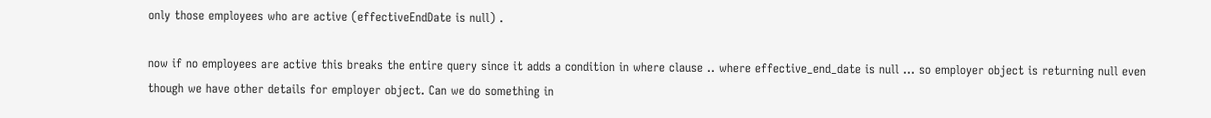only those employees who are active (effectiveEndDate is null) .

now if no employees are active this breaks the entire query since it adds a condition in where clause .. where effective_end_date is null ... so employer object is returning null even though we have other details for employer object. Can we do something in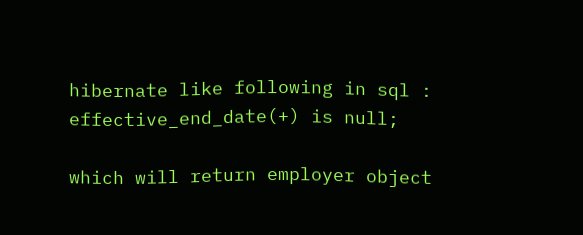hibernate like following in sql : effective_end_date(+) is null;

which will return employer object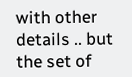with other details .. but the set of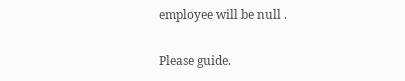employee will be null .

Please guide.